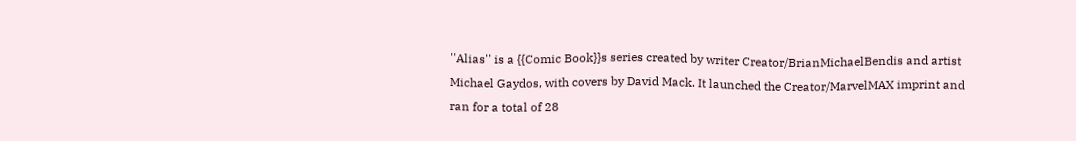''Alias'' is a {{Comic Book}}s series created by writer Creator/BrianMichaelBendis and artist Michael Gaydos, with covers by David Mack. It launched the Creator/MarvelMAX imprint and ran for a total of 28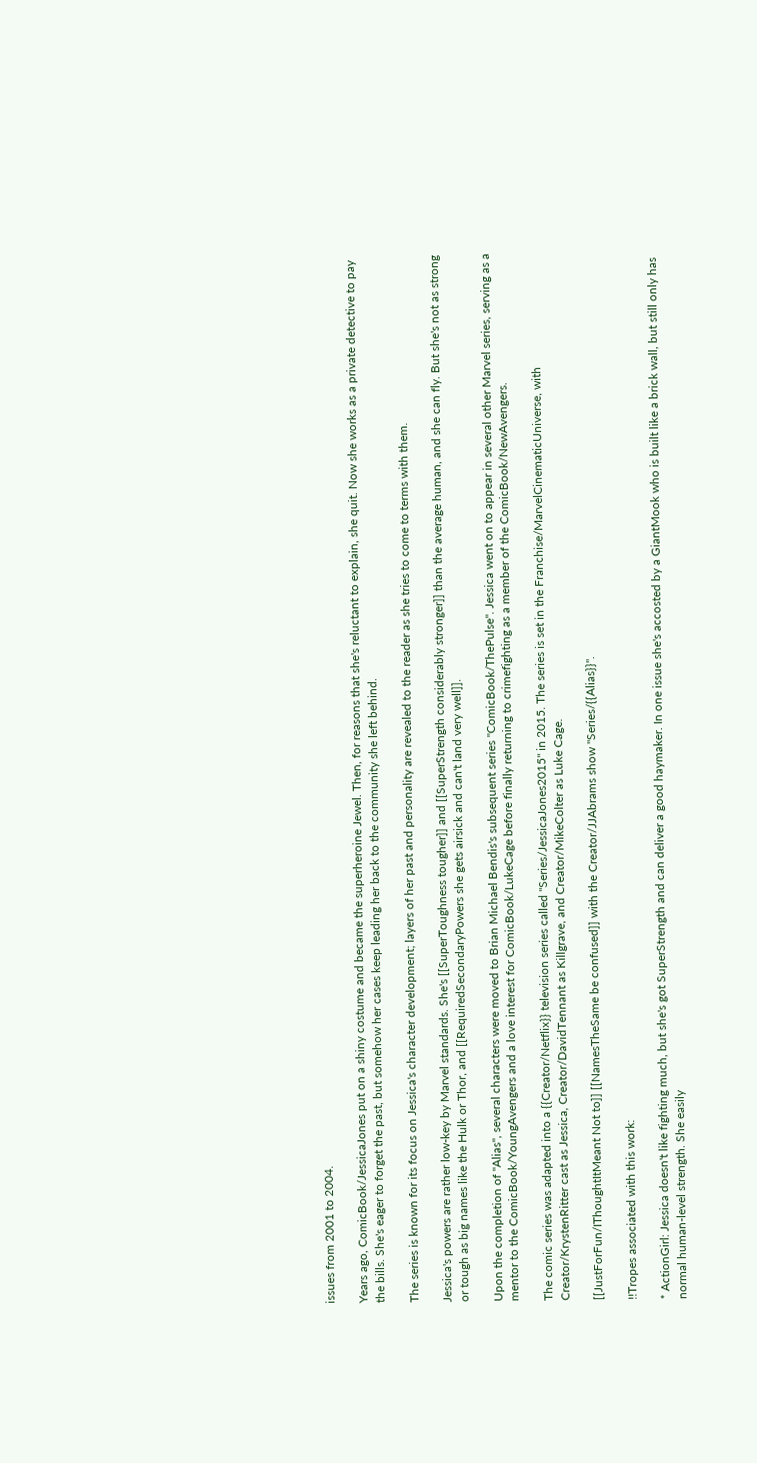issues from 2001 to 2004.

Years ago, ComicBook/JessicaJones put on a shiny costume and became the superheroine Jewel. Then, for reasons that she's reluctant to explain, she quit. Now she works as a private detective to pay the bills. She's eager to forget the past, but somehow her cases keep leading her back to the community she left behind.

The series is known for its focus on Jessica's character development; layers of her past and personality are revealed to the reader as she tries to come to terms with them.

Jessica's powers are rather low-key by Marvel standards. She's [[SuperToughness tougher]] and [[SuperStrength considerably stronger]] than the average human, and she can fly. But she's not as strong or tough as big names like the Hulk or Thor, and [[RequiredSecondaryPowers she gets airsick and can't land very well]].

Upon the completion of ''Alias'', several characters were moved to Brian Michael Bendis's subsequent series ''ComicBook/ThePulse''. Jessica went on to appear in several other Marvel series, serving as a mentor to the ComicBook/YoungAvengers and a love interest for ComicBook/LukeCage before finally returning to crimefighting as a member of the ComicBook/NewAvengers.

The comic series was adapted into a {{Creator/Netflix}} television series called ''Series/JessicaJones2015'' in 2015. The series is set in the Franchise/MarvelCinematicUniverse, with Creator/KrystenRitter cast as Jessica, Creator/DavidTennant as Killgrave, and Creator/MikeColter as Luke Cage.

[[JustForFun/IThoughtItMeant Not to]] [[NamesTheSame be confused]] with the Creator/JJAbrams show ''Series/{{Alias}}''.

!!Tropes associated with this work:

* ActionGirl: Jessica doesn't like fighting much, but she's got SuperStrength and can deliver a good haymaker. In one issue she's accosted by a GiantMook who is built like a brick wall, but still only has normal human-level strength. She easily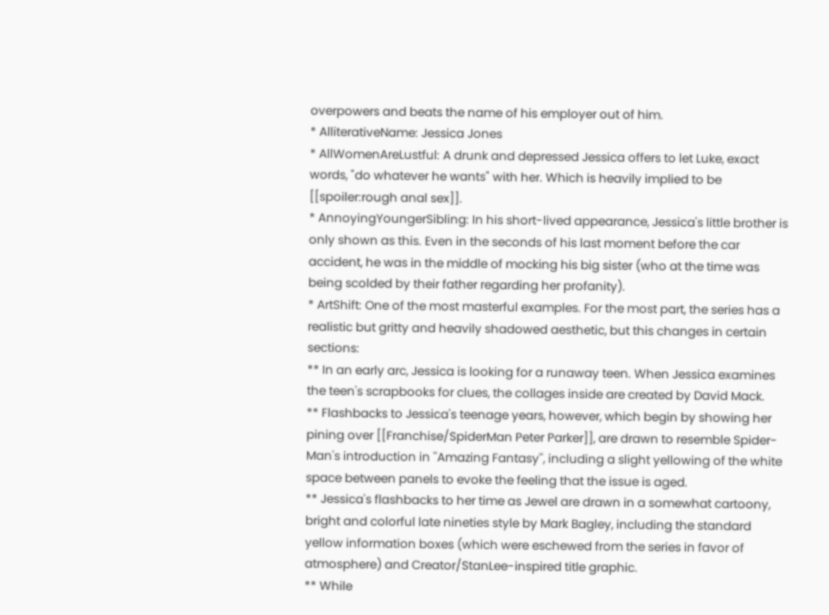overpowers and beats the name of his employer out of him.
* AlliterativeName: Jessica Jones
* AllWomenAreLustful: A drunk and depressed Jessica offers to let Luke, exact words, "do whatever he wants" with her. Which is heavily implied to be [[spoiler:rough anal sex]].
* AnnoyingYoungerSibling: In his short-lived appearance, Jessica's little brother is only shown as this. Even in the seconds of his last moment before the car accident, he was in the middle of mocking his big sister (who at the time was being scolded by their father regarding her profanity).
* ArtShift: One of the most masterful examples. For the most part, the series has a realistic but gritty and heavily shadowed aesthetic, but this changes in certain sections:
** In an early arc, Jessica is looking for a runaway teen. When Jessica examines the teen's scrapbooks for clues, the collages inside are created by David Mack.
** Flashbacks to Jessica's teenage years, however, which begin by showing her pining over [[Franchise/SpiderMan Peter Parker]], are drawn to resemble Spider-Man's introduction in ''Amazing Fantasy'', including a slight yellowing of the white space between panels to evoke the feeling that the issue is aged.
** Jessica's flashbacks to her time as Jewel are drawn in a somewhat cartoony, bright and colorful late nineties style by Mark Bagley, including the standard yellow information boxes (which were eschewed from the series in favor of atmosphere) and Creator/StanLee-inspired title graphic.
** While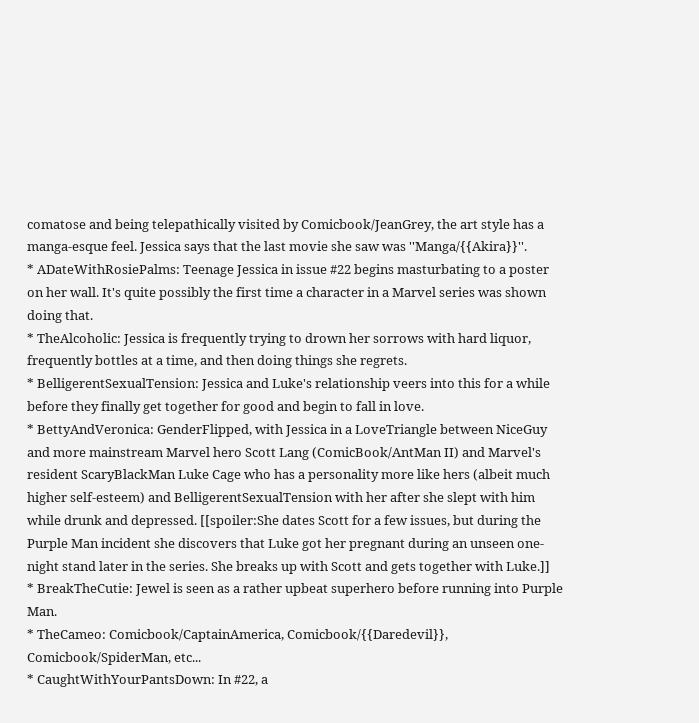comatose and being telepathically visited by Comicbook/JeanGrey, the art style has a manga-esque feel. Jessica says that the last movie she saw was ''Manga/{{Akira}}''.
* ADateWithRosiePalms: Teenage Jessica in issue #22 begins masturbating to a poster on her wall. It's quite possibly the first time a character in a Marvel series was shown doing that.
* TheAlcoholic: Jessica is frequently trying to drown her sorrows with hard liquor, frequently bottles at a time, and then doing things she regrets.
* BelligerentSexualTension: Jessica and Luke's relationship veers into this for a while before they finally get together for good and begin to fall in love.
* BettyAndVeronica: GenderFlipped, with Jessica in a LoveTriangle between NiceGuy and more mainstream Marvel hero Scott Lang (ComicBook/AntMan II) and Marvel's resident ScaryBlackMan Luke Cage who has a personality more like hers (albeit much higher self-esteem) and BelligerentSexualTension with her after she slept with him while drunk and depressed. [[spoiler:She dates Scott for a few issues, but during the Purple Man incident she discovers that Luke got her pregnant during an unseen one-night stand later in the series. She breaks up with Scott and gets together with Luke.]]
* BreakTheCutie: Jewel is seen as a rather upbeat superhero before running into Purple Man.
* TheCameo: Comicbook/CaptainAmerica, Comicbook/{{Daredevil}}, Comicbook/SpiderMan, etc...
* CaughtWithYourPantsDown: In #22, a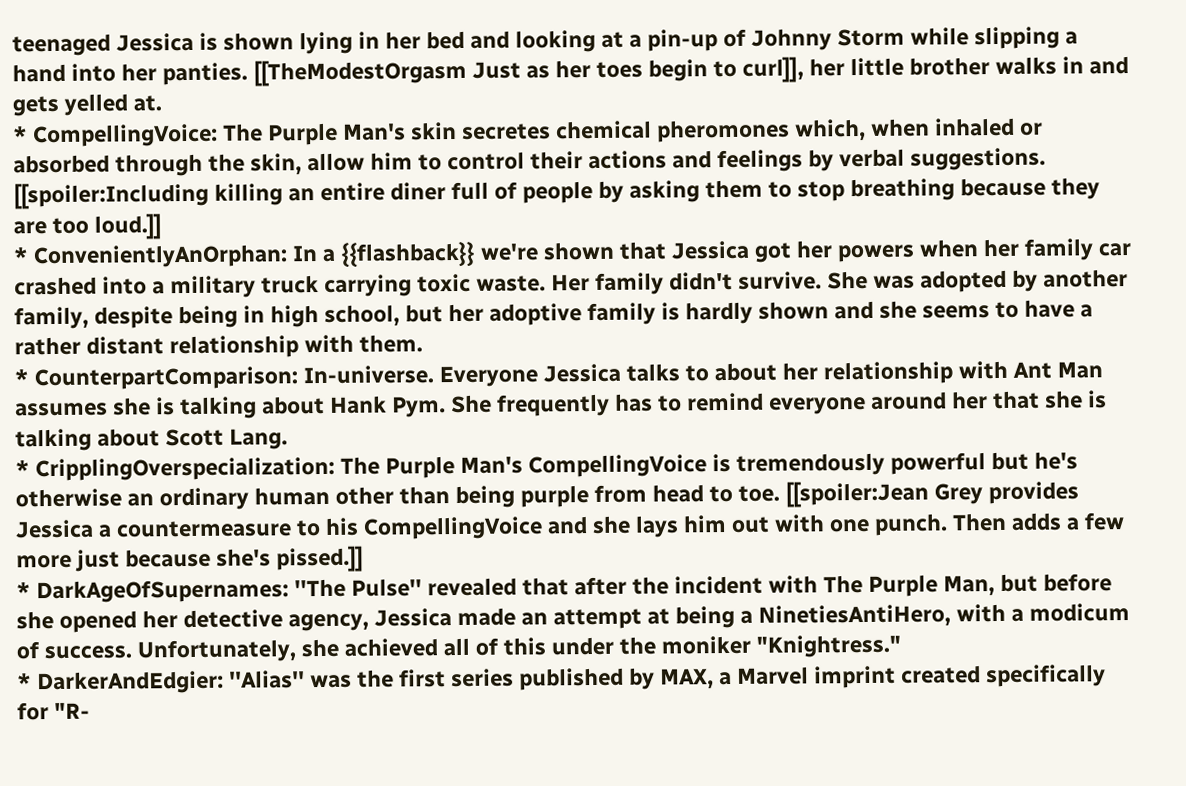teenaged Jessica is shown lying in her bed and looking at a pin-up of Johnny Storm while slipping a hand into her panties. [[TheModestOrgasm Just as her toes begin to curl]], her little brother walks in and gets yelled at.
* CompellingVoice: The Purple Man's skin secretes chemical pheromones which, when inhaled or absorbed through the skin, allow him to control their actions and feelings by verbal suggestions. [[spoiler:Including killing an entire diner full of people by asking them to stop breathing because they are too loud.]]
* ConvenientlyAnOrphan: In a {{flashback}} we're shown that Jessica got her powers when her family car crashed into a military truck carrying toxic waste. Her family didn't survive. She was adopted by another family, despite being in high school, but her adoptive family is hardly shown and she seems to have a rather distant relationship with them.
* CounterpartComparison: In-universe. Everyone Jessica talks to about her relationship with Ant Man assumes she is talking about Hank Pym. She frequently has to remind everyone around her that she is talking about Scott Lang.
* CripplingOverspecialization: The Purple Man's CompellingVoice is tremendously powerful but he's otherwise an ordinary human other than being purple from head to toe. [[spoiler:Jean Grey provides Jessica a countermeasure to his CompellingVoice and she lays him out with one punch. Then adds a few more just because she's pissed.]]
* DarkAgeOfSupernames: ''The Pulse'' revealed that after the incident with The Purple Man, but before she opened her detective agency, Jessica made an attempt at being a NinetiesAntiHero, with a modicum of success. Unfortunately, she achieved all of this under the moniker "Knightress."
* DarkerAndEdgier: ''Alias'' was the first series published by MAX, a Marvel imprint created specifically for "R-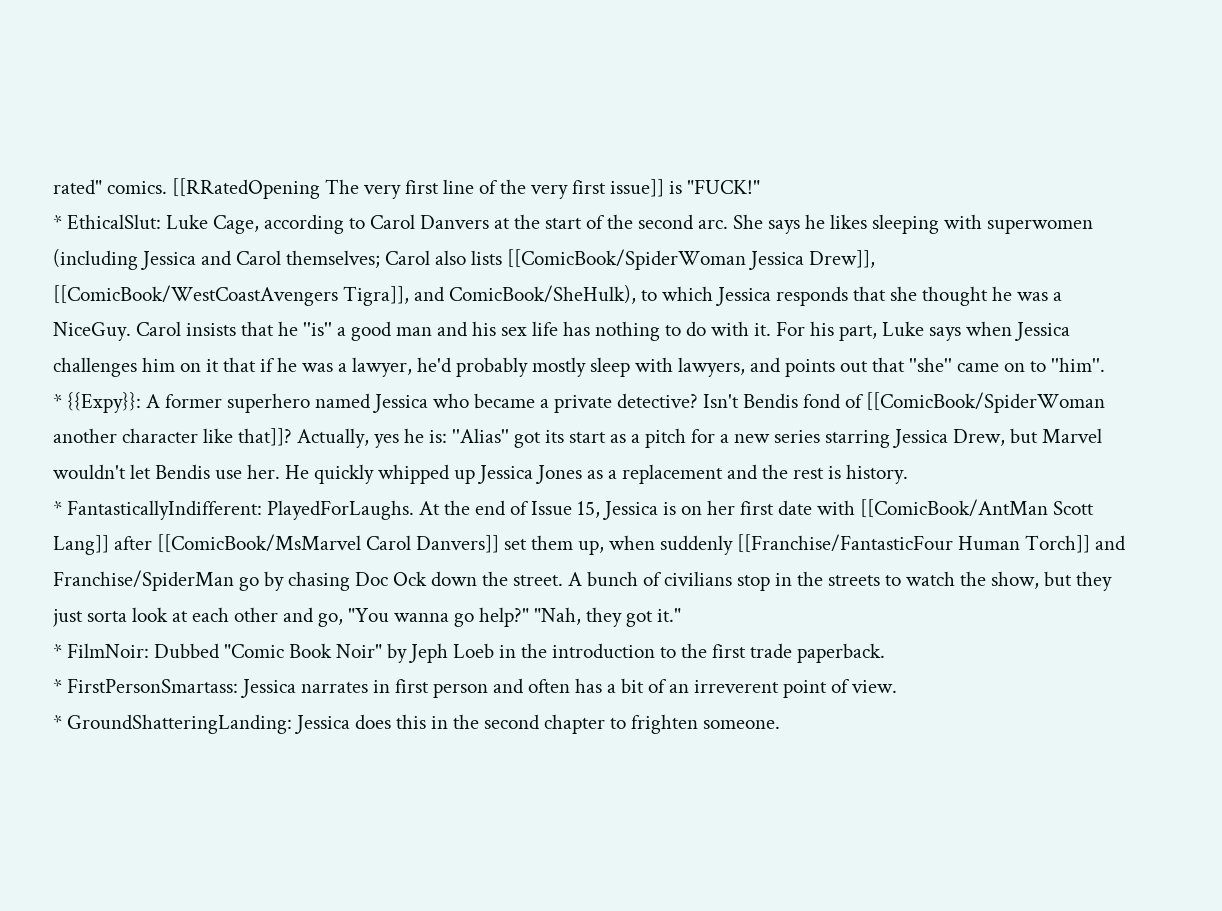rated" comics. [[RRatedOpening The very first line of the very first issue]] is "FUCK!"
* EthicalSlut: Luke Cage, according to Carol Danvers at the start of the second arc. She says he likes sleeping with superwomen (including Jessica and Carol themselves; Carol also lists [[ComicBook/SpiderWoman Jessica Drew]], [[ComicBook/WestCoastAvengers Tigra]], and ComicBook/SheHulk), to which Jessica responds that she thought he was a NiceGuy. Carol insists that he ''is'' a good man and his sex life has nothing to do with it. For his part, Luke says when Jessica challenges him on it that if he was a lawyer, he'd probably mostly sleep with lawyers, and points out that ''she'' came on to ''him''.
* {{Expy}}: A former superhero named Jessica who became a private detective? Isn't Bendis fond of [[ComicBook/SpiderWoman another character like that]]? Actually, yes he is: ''Alias'' got its start as a pitch for a new series starring Jessica Drew, but Marvel wouldn't let Bendis use her. He quickly whipped up Jessica Jones as a replacement and the rest is history.
* FantasticallyIndifferent: PlayedForLaughs. At the end of Issue 15, Jessica is on her first date with [[ComicBook/AntMan Scott Lang]] after [[ComicBook/MsMarvel Carol Danvers]] set them up, when suddenly [[Franchise/FantasticFour Human Torch]] and Franchise/SpiderMan go by chasing Doc Ock down the street. A bunch of civilians stop in the streets to watch the show, but they just sorta look at each other and go, "You wanna go help?" "Nah, they got it."
* FilmNoir: Dubbed "Comic Book Noir" by Jeph Loeb in the introduction to the first trade paperback.
* FirstPersonSmartass: Jessica narrates in first person and often has a bit of an irreverent point of view.
* GroundShatteringLanding: Jessica does this in the second chapter to frighten someone.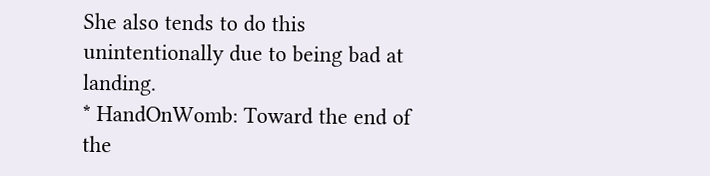She also tends to do this unintentionally due to being bad at landing.
* HandOnWomb: Toward the end of the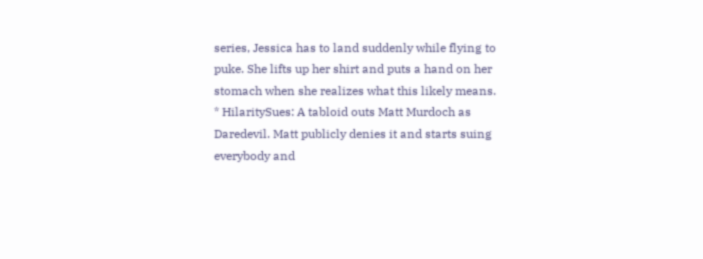series, Jessica has to land suddenly while flying to puke. She lifts up her shirt and puts a hand on her stomach when she realizes what this likely means.
* HilaritySues: A tabloid outs Matt Murdoch as Daredevil. Matt publicly denies it and starts suing everybody and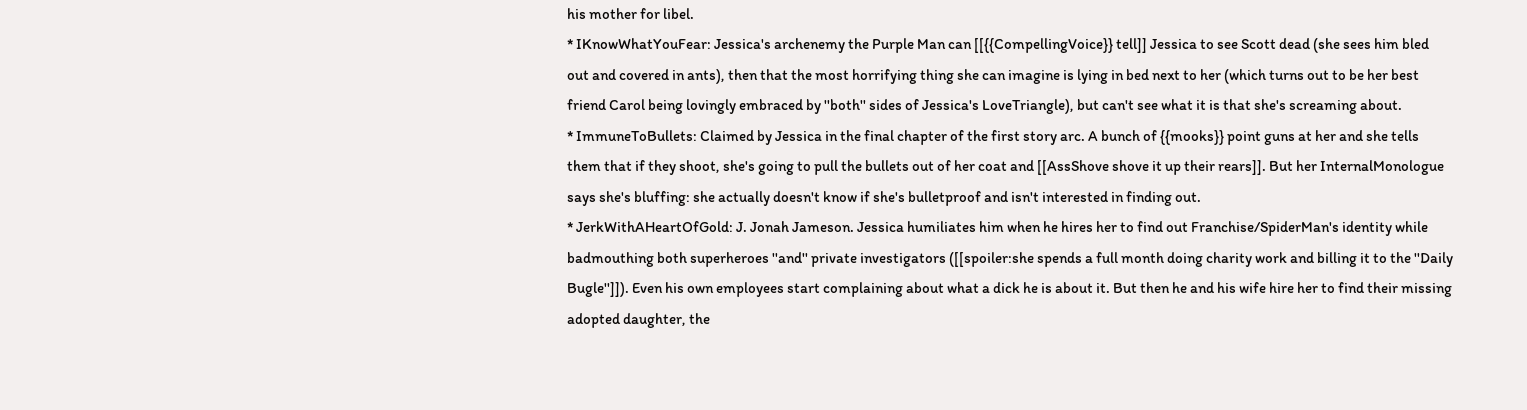his mother for libel.
* IKnowWhatYouFear: Jessica's archenemy the Purple Man can [[{{CompellingVoice}} tell]] Jessica to see Scott dead (she sees him bled out and covered in ants), then that the most horrifying thing she can imagine is lying in bed next to her (which turns out to be her best friend Carol being lovingly embraced by ''both'' sides of Jessica's LoveTriangle), but can't see what it is that she's screaming about.
* ImmuneToBullets: Claimed by Jessica in the final chapter of the first story arc. A bunch of {{mooks}} point guns at her and she tells them that if they shoot, she's going to pull the bullets out of her coat and [[AssShove shove it up their rears]]. But her InternalMonologue says she's bluffing: she actually doesn't know if she's bulletproof and isn't interested in finding out.
* JerkWithAHeartOfGold: J. Jonah Jameson. Jessica humiliates him when he hires her to find out Franchise/SpiderMan's identity while badmouthing both superheroes ''and'' private investigators ([[spoiler:she spends a full month doing charity work and billing it to the ''Daily Bugle'']]). Even his own employees start complaining about what a dick he is about it. But then he and his wife hire her to find their missing adopted daughter, the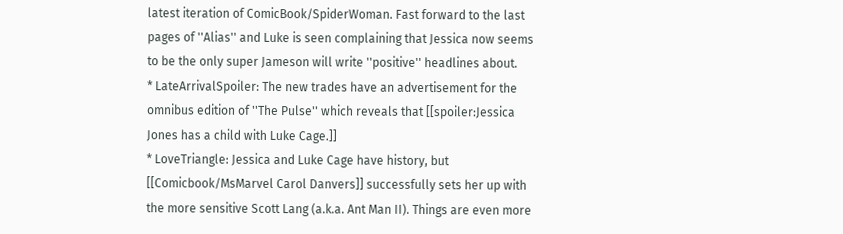latest iteration of ComicBook/SpiderWoman. Fast forward to the last pages of ''Alias'' and Luke is seen complaining that Jessica now seems to be the only super Jameson will write ''positive'' headlines about.
* LateArrivalSpoiler: The new trades have an advertisement for the omnibus edition of ''The Pulse'' which reveals that [[spoiler:Jessica Jones has a child with Luke Cage.]]
* LoveTriangle: Jessica and Luke Cage have history, but [[Comicbook/MsMarvel Carol Danvers]] successfully sets her up with the more sensitive Scott Lang (a.k.a. Ant Man II). Things are even more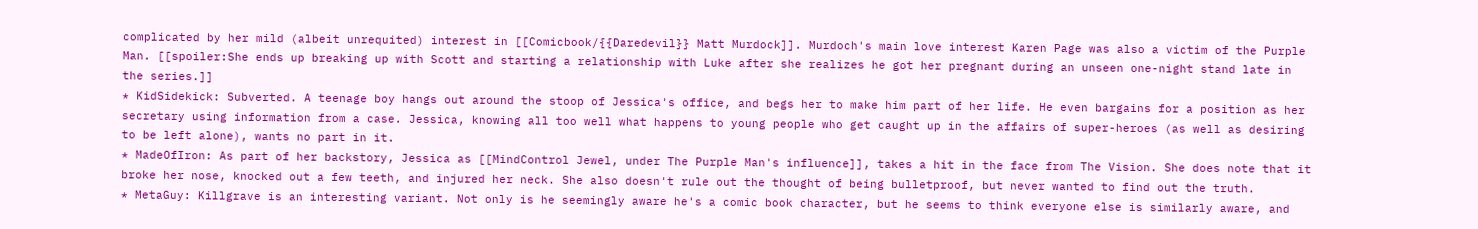complicated by her mild (albeit unrequited) interest in [[Comicbook/{{Daredevil}} Matt Murdock]]. Murdoch's main love interest Karen Page was also a victim of the Purple Man. [[spoiler:She ends up breaking up with Scott and starting a relationship with Luke after she realizes he got her pregnant during an unseen one-night stand late in the series.]]
* KidSidekick: Subverted. A teenage boy hangs out around the stoop of Jessica's office, and begs her to make him part of her life. He even bargains for a position as her secretary using information from a case. Jessica, knowing all too well what happens to young people who get caught up in the affairs of super-heroes (as well as desiring to be left alone), wants no part in it.
* MadeOfIron: As part of her backstory, Jessica as [[MindControl Jewel, under The Purple Man's influence]], takes a hit in the face from The Vision. She does note that it broke her nose, knocked out a few teeth, and injured her neck. She also doesn't rule out the thought of being bulletproof, but never wanted to find out the truth.
* MetaGuy: Killgrave is an interesting variant. Not only is he seemingly aware he's a comic book character, but he seems to think everyone else is similarly aware, and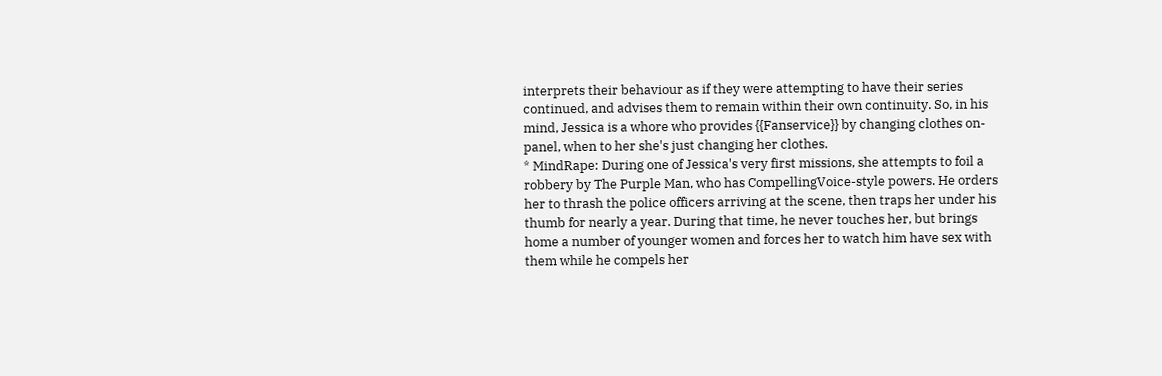interprets their behaviour as if they were attempting to have their series continued, and advises them to remain within their own continuity. So, in his mind, Jessica is a whore who provides {{Fanservice}} by changing clothes on-panel, when to her she's just changing her clothes.
* MindRape: During one of Jessica's very first missions, she attempts to foil a robbery by The Purple Man, who has CompellingVoice-style powers. He orders her to thrash the police officers arriving at the scene, then traps her under his thumb for nearly a year. During that time, he never touches her, but brings home a number of younger women and forces her to watch him have sex with them while he compels her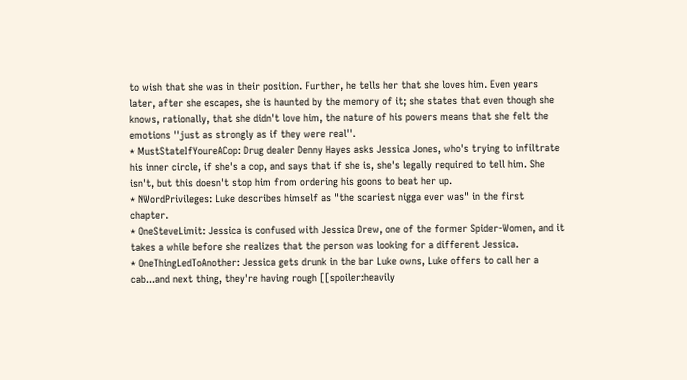to wish that she was in their position. Further, he tells her that she loves him. Even years later, after she escapes, she is haunted by the memory of it; she states that even though she knows, rationally, that she didn't love him, the nature of his powers means that she felt the emotions ''just as strongly as if they were real''.
* MustStateIfYoureACop: Drug dealer Denny Hayes asks Jessica Jones, who's trying to infiltrate his inner circle, if she's a cop, and says that if she is, she's legally required to tell him. She isn't, but this doesn't stop him from ordering his goons to beat her up.
* NWordPrivileges: Luke describes himself as "the scariest nigga ever was" in the first chapter.
* OneSteveLimit: Jessica is confused with Jessica Drew, one of the former Spider-Women, and it takes a while before she realizes that the person was looking for a different Jessica.
* OneThingLedToAnother: Jessica gets drunk in the bar Luke owns, Luke offers to call her a cab...and next thing, they're having rough [[spoiler:heavily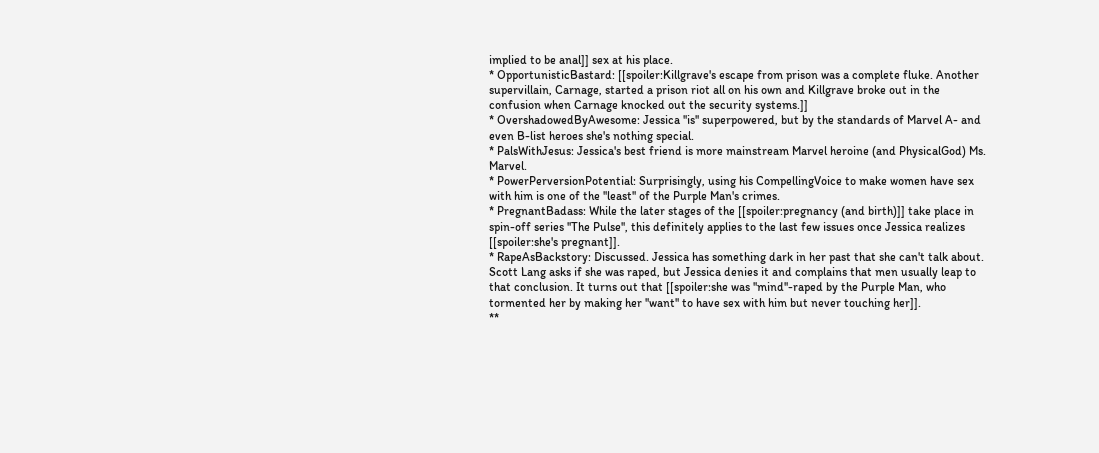implied to be anal]] sex at his place.
* OpportunisticBastard: [[spoiler:Killgrave's escape from prison was a complete fluke. Another supervillain, Carnage, started a prison riot all on his own and Killgrave broke out in the confusion when Carnage knocked out the security systems.]]
* OvershadowedByAwesome: Jessica ''is'' superpowered, but by the standards of Marvel A- and even B-list heroes she's nothing special.
* PalsWithJesus: Jessica's best friend is more mainstream Marvel heroine (and PhysicalGod) Ms. Marvel.
* PowerPerversionPotential: Surprisingly, using his CompellingVoice to make women have sex with him is one of the ''least'' of the Purple Man's crimes.
* PregnantBadass: While the later stages of the [[spoiler:pregnancy (and birth)]] take place in spin-off series ''The Pulse'', this definitely applies to the last few issues once Jessica realizes [[spoiler:she's pregnant]].
* RapeAsBackstory: Discussed. Jessica has something dark in her past that she can't talk about. Scott Lang asks if she was raped, but Jessica denies it and complains that men usually leap to that conclusion. It turns out that [[spoiler:she was ''mind''-raped by the Purple Man, who tormented her by making her ''want'' to have sex with him but never touching her]].
**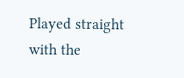Played straight with the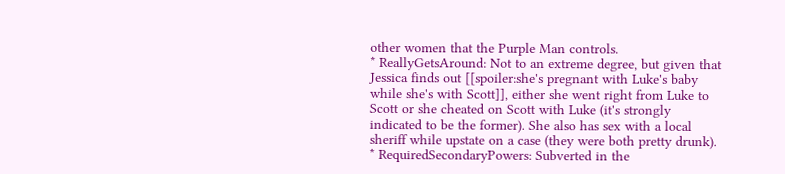other women that the Purple Man controls.
* ReallyGetsAround: Not to an extreme degree, but given that Jessica finds out [[spoiler:she's pregnant with Luke's baby while she's with Scott]], either she went right from Luke to Scott or she cheated on Scott with Luke (it's strongly indicated to be the former). She also has sex with a local sheriff while upstate on a case (they were both pretty drunk).
* RequiredSecondaryPowers: Subverted in the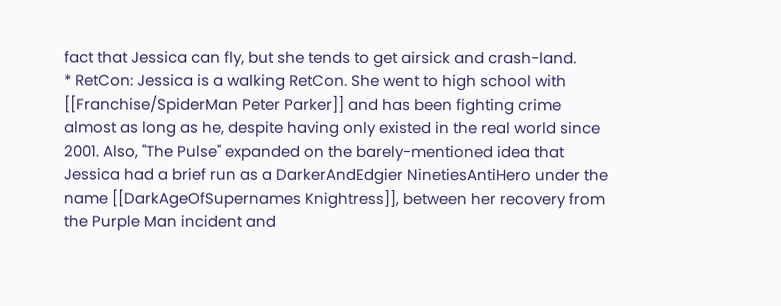fact that Jessica can fly, but she tends to get airsick and crash-land.
* RetCon: Jessica is a walking RetCon. She went to high school with [[Franchise/SpiderMan Peter Parker]] and has been fighting crime almost as long as he, despite having only existed in the real world since 2001. Also, ''The Pulse'' expanded on the barely-mentioned idea that Jessica had a brief run as a DarkerAndEdgier NinetiesAntiHero under the name [[DarkAgeOfSupernames Knightress]], between her recovery from the Purple Man incident and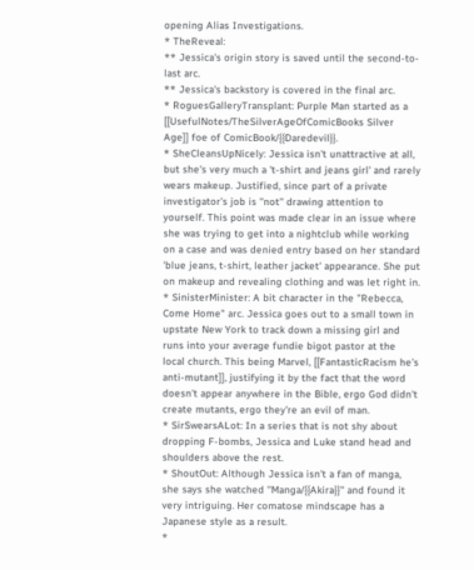opening Alias Investigations.
* TheReveal:
** Jessica's origin story is saved until the second-to-last arc.
** Jessica's backstory is covered in the final arc.
* RoguesGalleryTransplant: Purple Man started as a [[UsefulNotes/TheSilverAgeOfComicBooks Silver Age]] foe of ComicBook/{{Daredevil}}.
* SheCleansUpNicely: Jessica isn't unattractive at all, but she's very much a 't-shirt and jeans girl' and rarely wears makeup. Justified, since part of a private investigator's job is ''not'' drawing attention to yourself. This point was made clear in an issue where she was trying to get into a nightclub while working on a case and was denied entry based on her standard 'blue jeans, t-shirt, leather jacket' appearance. She put on makeup and revealing clothing and was let right in.
* SinisterMinister: A bit character in the "Rebecca, Come Home" arc. Jessica goes out to a small town in upstate New York to track down a missing girl and runs into your average fundie bigot pastor at the local church. This being Marvel, [[FantasticRacism he's anti-mutant]], justifying it by the fact that the word doesn't appear anywhere in the Bible, ergo God didn't create mutants, ergo they're an evil of man.
* SirSwearsALot: In a series that is not shy about dropping F-bombs, Jessica and Luke stand head and shoulders above the rest.
* ShoutOut: Although Jessica isn't a fan of manga, she says she watched ''Manga/{{Akira}}'' and found it very intriguing. Her comatose mindscape has a Japanese style as a result.
*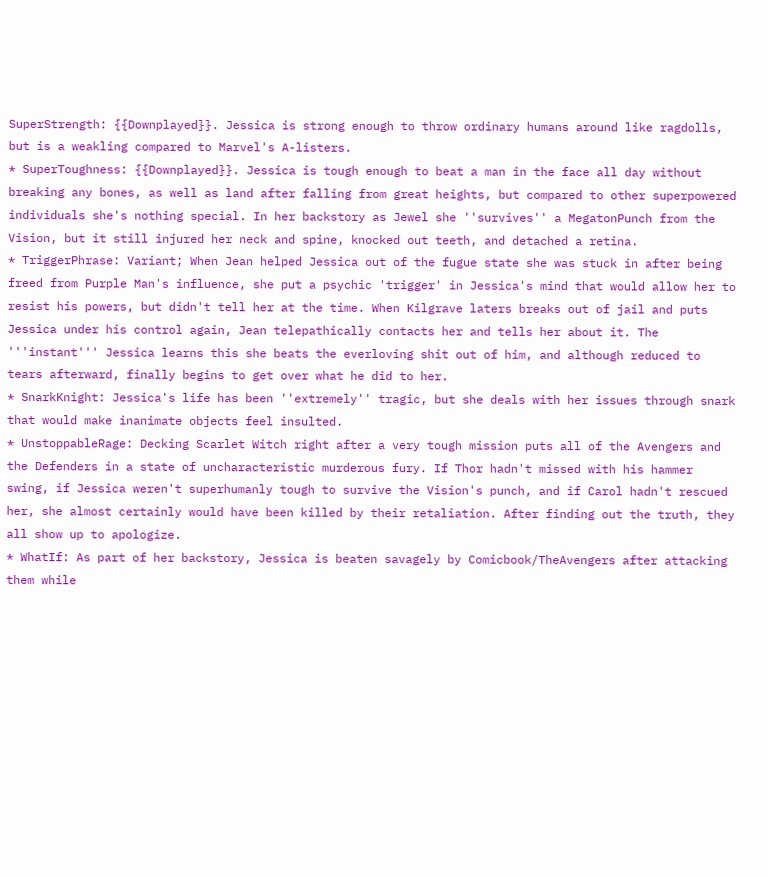SuperStrength: {{Downplayed}}. Jessica is strong enough to throw ordinary humans around like ragdolls, but is a weakling compared to Marvel's A-listers.
* SuperToughness: {{Downplayed}}. Jessica is tough enough to beat a man in the face all day without breaking any bones, as well as land after falling from great heights, but compared to other superpowered individuals she's nothing special. In her backstory as Jewel she ''survives'' a MegatonPunch from the Vision, but it still injured her neck and spine, knocked out teeth, and detached a retina.
* TriggerPhrase: Variant; When Jean helped Jessica out of the fugue state she was stuck in after being freed from Purple Man's influence, she put a psychic 'trigger' in Jessica's mind that would allow her to resist his powers, but didn't tell her at the time. When Kilgrave laters breaks out of jail and puts Jessica under his control again, Jean telepathically contacts her and tells her about it. The '''instant''' Jessica learns this she beats the everloving shit out of him, and although reduced to tears afterward, finally begins to get over what he did to her.
* SnarkKnight: Jessica's life has been ''extremely'' tragic, but she deals with her issues through snark that would make inanimate objects feel insulted.
* UnstoppableRage: Decking Scarlet Witch right after a very tough mission puts all of the Avengers and the Defenders in a state of uncharacteristic murderous fury. If Thor hadn't missed with his hammer swing, if Jessica weren't superhumanly tough to survive the Vision's punch, and if Carol hadn't rescued her, she almost certainly would have been killed by their retaliation. After finding out the truth, they all show up to apologize.
* WhatIf: As part of her backstory, Jessica is beaten savagely by Comicbook/TheAvengers after attacking them while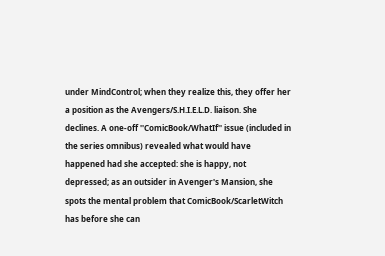under MindControl; when they realize this, they offer her a position as the Avengers/S.H.I.E.L.D. liaison. She declines. A one-off ''ComicBook/WhatIf'' issue (included in the series omnibus) revealed what would have happened had she accepted: she is happy, not depressed; as an outsider in Avenger's Mansion, she spots the mental problem that ComicBook/ScarletWitch has before she can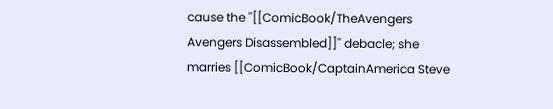cause the ''[[ComicBook/TheAvengers Avengers Disassembled]]'' debacle; she marries [[ComicBook/CaptainAmerica Steve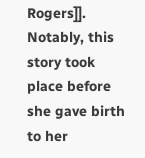Rogers]]. Notably, this story took place before she gave birth to her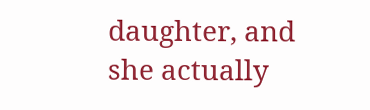daughter, and she actually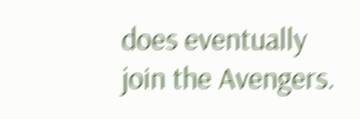does eventually join the Avengers.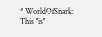* WorldOfSnark: This ''is''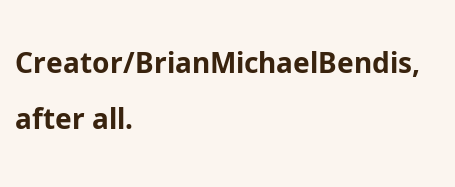Creator/BrianMichaelBendis, after all.